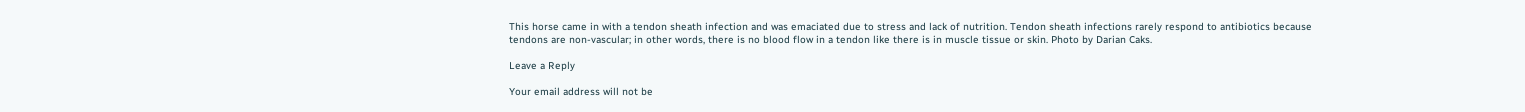This horse came in with a tendon sheath infection and was emaciated due to stress and lack of nutrition. Tendon sheath infections rarely respond to antibiotics because tendons are non-vascular; in other words, there is no blood flow in a tendon like there is in muscle tissue or skin. Photo by Darian Caks.

Leave a Reply

Your email address will not be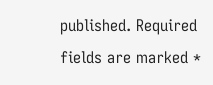published. Required fields are marked *